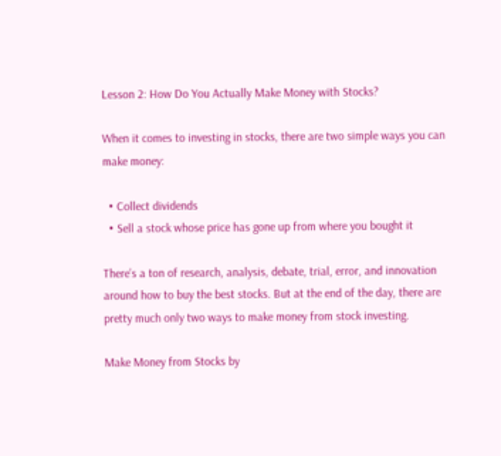Lesson 2: How Do You Actually Make Money with Stocks?

When it comes to investing in stocks, there are two simple ways you can make money:

  • Collect dividends
  • Sell a stock whose price has gone up from where you bought it

There’s a ton of research, analysis, debate, trial, error, and innovation around how to buy the best stocks. But at the end of the day, there are pretty much only two ways to make money from stock investing.

Make Money from Stocks by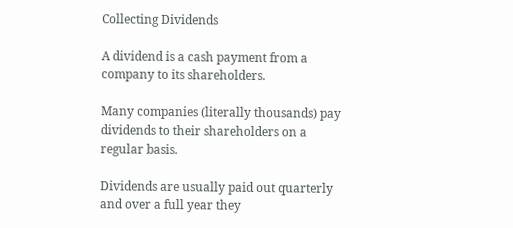Collecting Dividends

A dividend is a cash payment from a company to its shareholders.

Many companies (literally thousands) pay dividends to their shareholders on a regular basis.

Dividends are usually paid out quarterly and over a full year they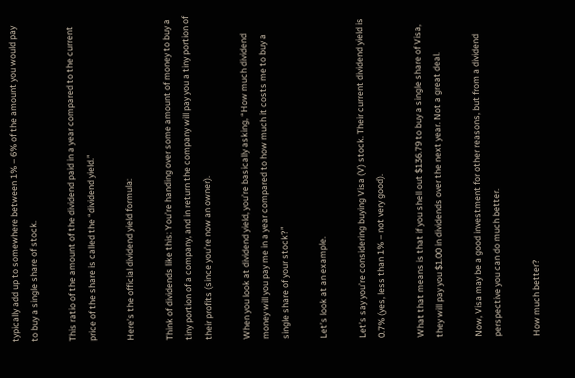typically add up to somewhere between 1% – 6% of the amount you would pay to buy a single share of stock.

This ratio of the amount of the dividend paid in a year compared to the current price of the share is called the “dividend yield.”

Here’s the official dividend yield formula:

Think of dividends like this: You’re handing over some amount of money to buy a tiny portion of a company, and in return the company will pay you a tiny portion of their profits (since you’re now an owner).

When you look at dividend yield, you’re basically asking, “How much dividend money will you pay me in a year compared to how much it costs me to buy a single share of your stock?”

Let’s look at an example.

Let’s say you’re considering buying Visa (V) stock. Their current dividend yield is 0.7% (yes, less than 1% – not very good).

What that means is that if you shell out $136.79 to buy a single share of Visa, they will pay you $1.00 in dividends over the next year. Not a great deal.

Now, Visa may be a good investment for other reasons, but from a dividend perspective you can do much better.

How much better?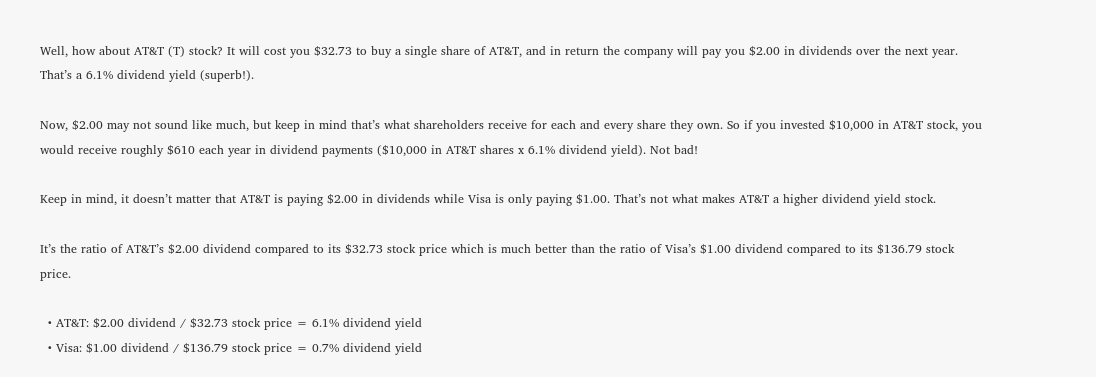Well, how about AT&T (T) stock? It will cost you $32.73 to buy a single share of AT&T, and in return the company will pay you $2.00 in dividends over the next year. That’s a 6.1% dividend yield (superb!).

Now, $2.00 may not sound like much, but keep in mind that’s what shareholders receive for each and every share they own. So if you invested $10,000 in AT&T stock, you would receive roughly $610 each year in dividend payments ($10,000 in AT&T shares x 6.1% dividend yield). Not bad!

Keep in mind, it doesn’t matter that AT&T is paying $2.00 in dividends while Visa is only paying $1.00. That’s not what makes AT&T a higher dividend yield stock.

It’s the ratio of AT&T’s $2.00 dividend compared to its $32.73 stock price which is much better than the ratio of Visa’s $1.00 dividend compared to its $136.79 stock price.

  • AT&T: $2.00 dividend / $32.73 stock price = 6.1% dividend yield
  • Visa: $1.00 dividend / $136.79 stock price = 0.7% dividend yield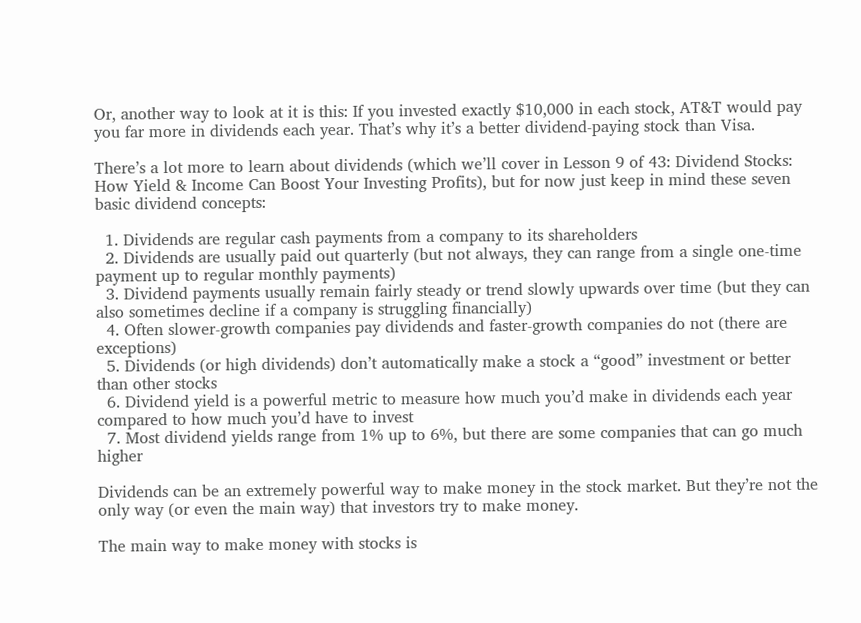Or, another way to look at it is this: If you invested exactly $10,000 in each stock, AT&T would pay you far more in dividends each year. That’s why it’s a better dividend-paying stock than Visa.

There’s a lot more to learn about dividends (which we’ll cover in Lesson 9 of 43: Dividend Stocks: How Yield & Income Can Boost Your Investing Profits), but for now just keep in mind these seven basic dividend concepts:

  1. Dividends are regular cash payments from a company to its shareholders
  2. Dividends are usually paid out quarterly (but not always, they can range from a single one-time payment up to regular monthly payments)
  3. Dividend payments usually remain fairly steady or trend slowly upwards over time (but they can also sometimes decline if a company is struggling financially)
  4. Often slower-growth companies pay dividends and faster-growth companies do not (there are exceptions)
  5. Dividends (or high dividends) don’t automatically make a stock a “good” investment or better than other stocks
  6. Dividend yield is a powerful metric to measure how much you’d make in dividends each year compared to how much you’d have to invest
  7. Most dividend yields range from 1% up to 6%, but there are some companies that can go much higher

Dividends can be an extremely powerful way to make money in the stock market. But they’re not the only way (or even the main way) that investors try to make money.

The main way to make money with stocks is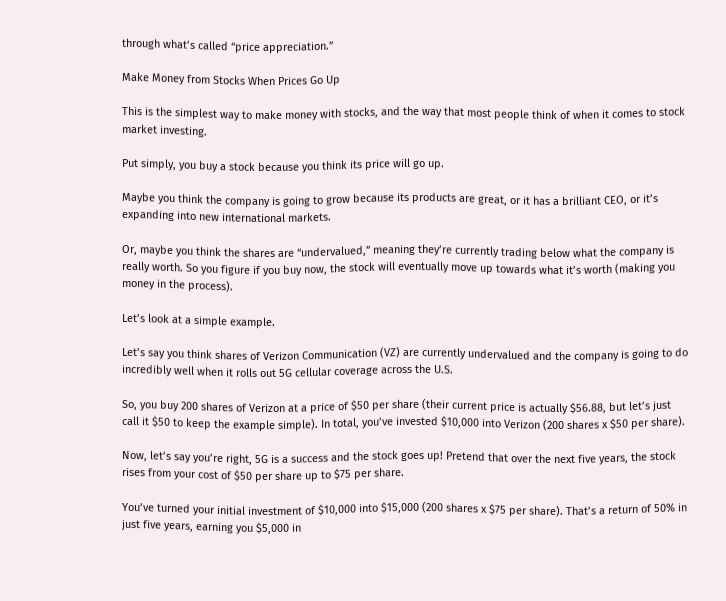through what’s called “price appreciation.”

Make Money from Stocks When Prices Go Up

This is the simplest way to make money with stocks, and the way that most people think of when it comes to stock market investing.

Put simply, you buy a stock because you think its price will go up.

Maybe you think the company is going to grow because its products are great, or it has a brilliant CEO, or it’s expanding into new international markets.

Or, maybe you think the shares are “undervalued,” meaning they’re currently trading below what the company is really worth. So you figure if you buy now, the stock will eventually move up towards what it’s worth (making you money in the process).

Let’s look at a simple example.

Let’s say you think shares of Verizon Communication (VZ) are currently undervalued and the company is going to do incredibly well when it rolls out 5G cellular coverage across the U.S.

So, you buy 200 shares of Verizon at a price of $50 per share (their current price is actually $56.88, but let’s just call it $50 to keep the example simple). In total, you’ve invested $10,000 into Verizon (200 shares x $50 per share).

Now, let’s say you’re right, 5G is a success and the stock goes up! Pretend that over the next five years, the stock rises from your cost of $50 per share up to $75 per share.

You’ve turned your initial investment of $10,000 into $15,000 (200 shares x $75 per share). That’s a return of 50% in just five years, earning you $5,000 in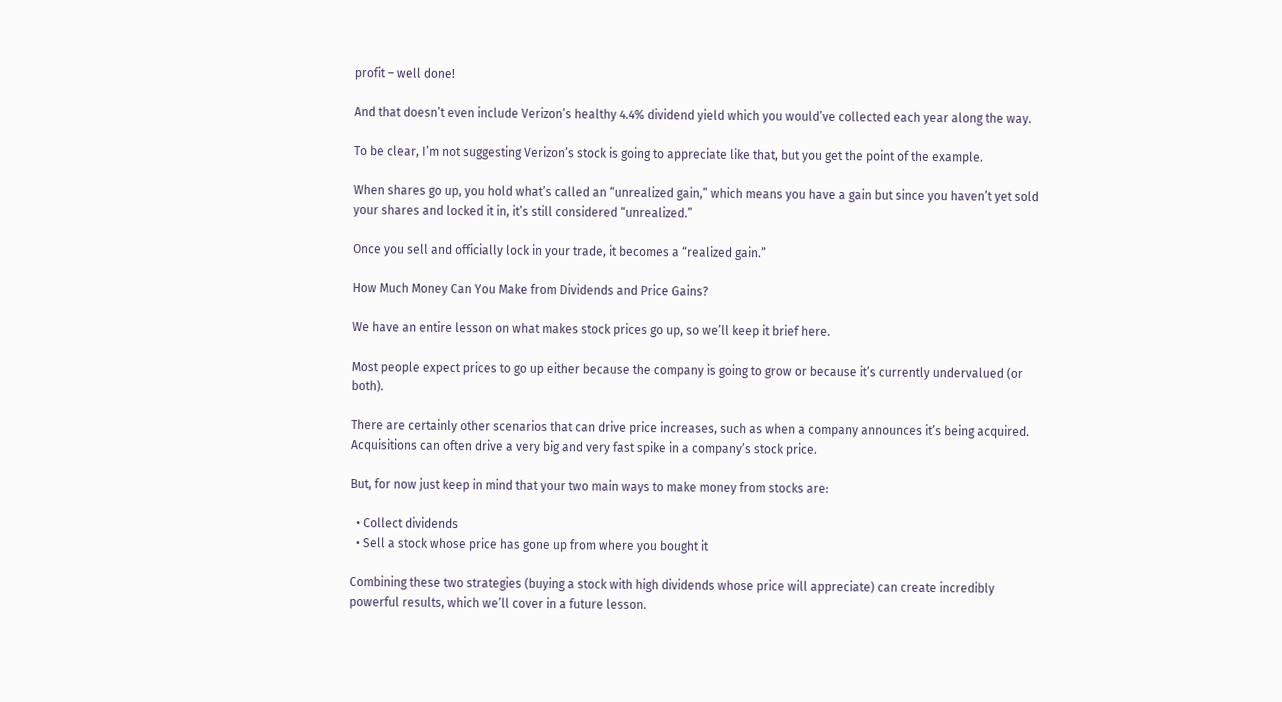profit – well done!

And that doesn’t even include Verizon’s healthy 4.4% dividend yield which you would’ve collected each year along the way.

To be clear, I’m not suggesting Verizon’s stock is going to appreciate like that, but you get the point of the example.

When shares go up, you hold what’s called an “unrealized gain,” which means you have a gain but since you haven’t yet sold your shares and locked it in, it’s still considered “unrealized.”

Once you sell and officially lock in your trade, it becomes a “realized gain.”

How Much Money Can You Make from Dividends and Price Gains?

We have an entire lesson on what makes stock prices go up, so we’ll keep it brief here.

Most people expect prices to go up either because the company is going to grow or because it’s currently undervalued (or both).

There are certainly other scenarios that can drive price increases, such as when a company announces it’s being acquired. Acquisitions can often drive a very big and very fast spike in a company’s stock price.

But, for now just keep in mind that your two main ways to make money from stocks are:

  • Collect dividends
  • Sell a stock whose price has gone up from where you bought it

Combining these two strategies (buying a stock with high dividends whose price will appreciate) can create incredibly powerful results, which we’ll cover in a future lesson.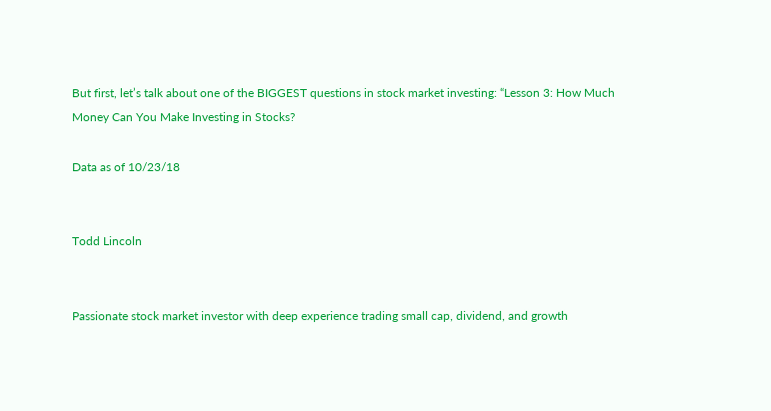But first, let’s talk about one of the BIGGEST questions in stock market investing: “Lesson 3: How Much Money Can You Make Investing in Stocks?

Data as of 10/23/18


Todd Lincoln


Passionate stock market investor with deep experience trading small cap, dividend, and growth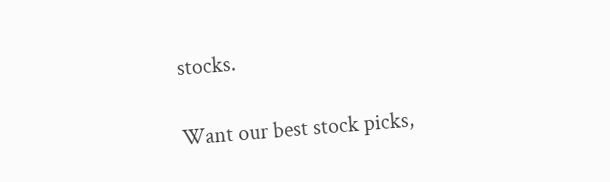stocks.

Want our best stock picks,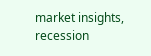market insights, recession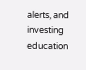alerts, and investing education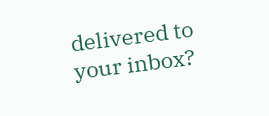delivered to your inbox?